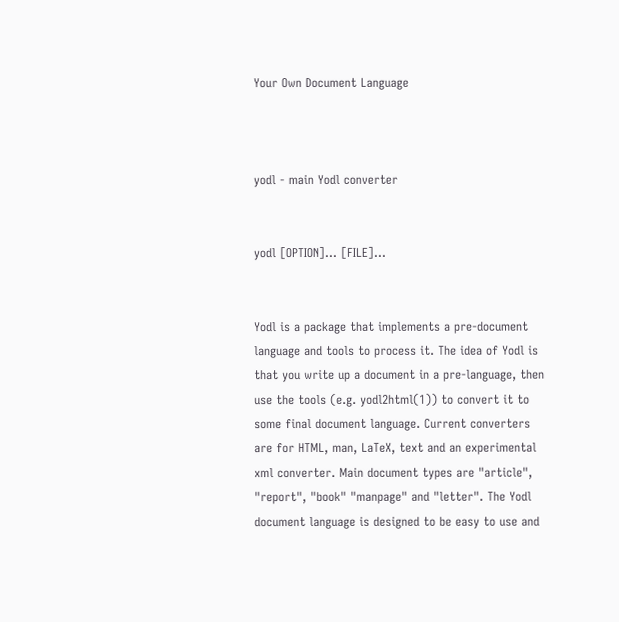Your Own Document Language



yodl - main Yodl converter


yodl [OPTION]... [FILE]...


Yodl is a package that implements a pre-document language and tools to process it. The idea of Yodl is that you write up a document in a pre-language, then use the tools (e.g. yodl2html(1)) to convert it to some final document language. Current converters are for HTML, man, LaTeX, text and an experimental xml converter. Main document types are "article", "report", "book" "manpage" and "letter". The Yodl document language is designed to be easy to use and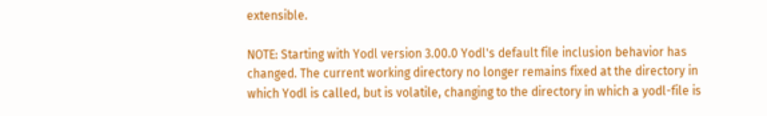extensible.

NOTE: Starting with Yodl version 3.00.0 Yodl's default file inclusion behavior has changed. The current working directory no longer remains fixed at the directory in which Yodl is called, but is volatile, changing to the directory in which a yodl-file is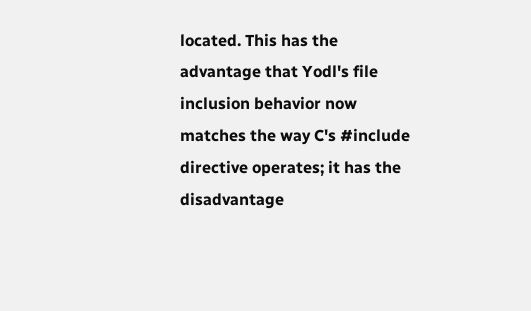located. This has the advantage that Yodl's file inclusion behavior now matches the way C's #include directive operates; it has the disadvantage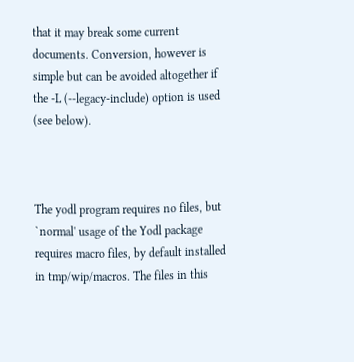that it may break some current documents. Conversion, however is simple but can be avoided altogether if the -L (--legacy-include) option is used (see below).



The yodl program requires no files, but `normal' usage of the Yodl package requires macro files, by default installed in tmp/wip/macros. The files in this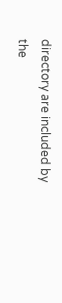directory are included by the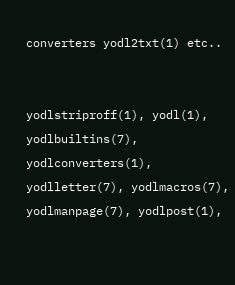converters yodl2txt(1) etc..


yodlstriproff(1), yodl(1), yodlbuiltins(7), yodlconverters(1), yodlletter(7), yodlmacros(7), yodlmanpage(7), yodlpost(1),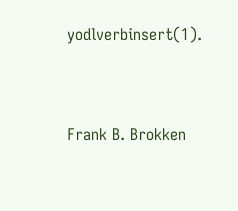yodlverbinsert(1).




Frank B. Brokken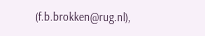(f.b.brokken@rug.nl),